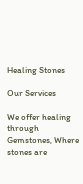Healing Stones

Our Services

We offer healing through Gemstones, Where stones are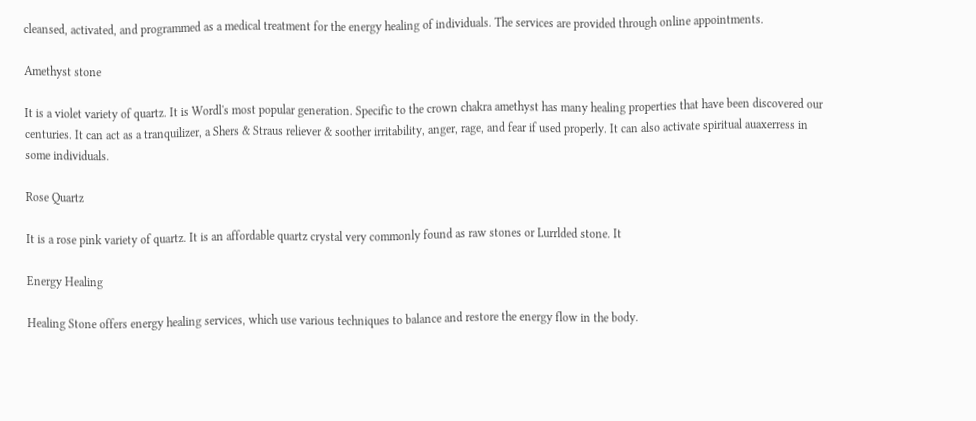cleansed, activated, and programmed as a medical treatment for the energy healing of individuals. The services are provided through online appointments.

Amethyst stone

It is a violet variety of quartz. It is Wordl's most popular generation. Specific to the crown chakra amethyst has many healing properties that have been discovered our centuries. It can act as a tranquilizer, a Shers & Straus reliever & soother irritability, anger, rage, and fear if used properly. It can also activate spiritual auaxerress in some individuals.

Rose Quartz

It is a rose pink variety of quartz. It is an affordable quartz crystal very commonly found as raw stones or Lurrlded stone. It

Energy Healing

Healing Stone offers energy healing services, which use various techniques to balance and restore the energy flow in the body.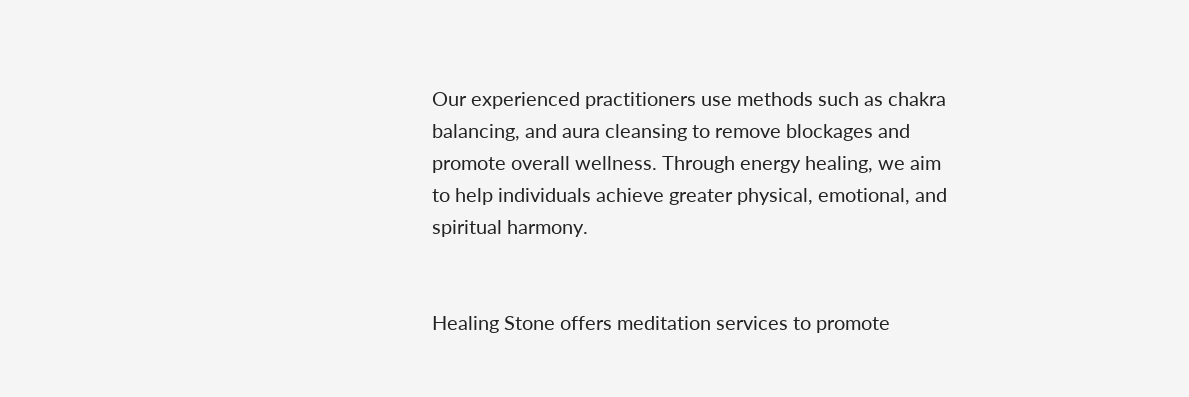Our experienced practitioners use methods such as chakra balancing, and aura cleansing to remove blockages and promote overall wellness. Through energy healing, we aim to help individuals achieve greater physical, emotional, and spiritual harmony.


Healing Stone offers meditation services to promote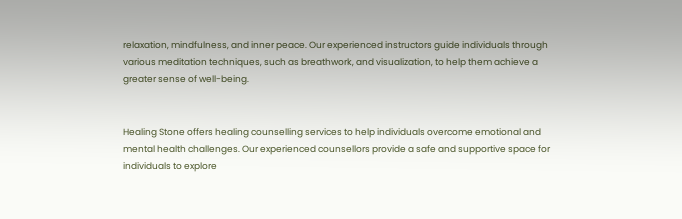relaxation, mindfulness, and inner peace. Our experienced instructors guide individuals through various meditation techniques, such as breathwork, and visualization, to help them achieve a greater sense of well-being.


Healing Stone offers healing counselling services to help individuals overcome emotional and mental health challenges. Our experienced counsellors provide a safe and supportive space for individuals to explore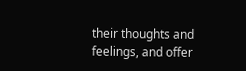their thoughts and feelings, and offer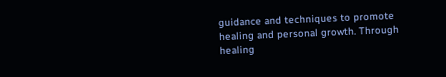guidance and techniques to promote healing and personal growth. Through healing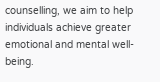counselling, we aim to help individuals achieve greater emotional and mental well-being.